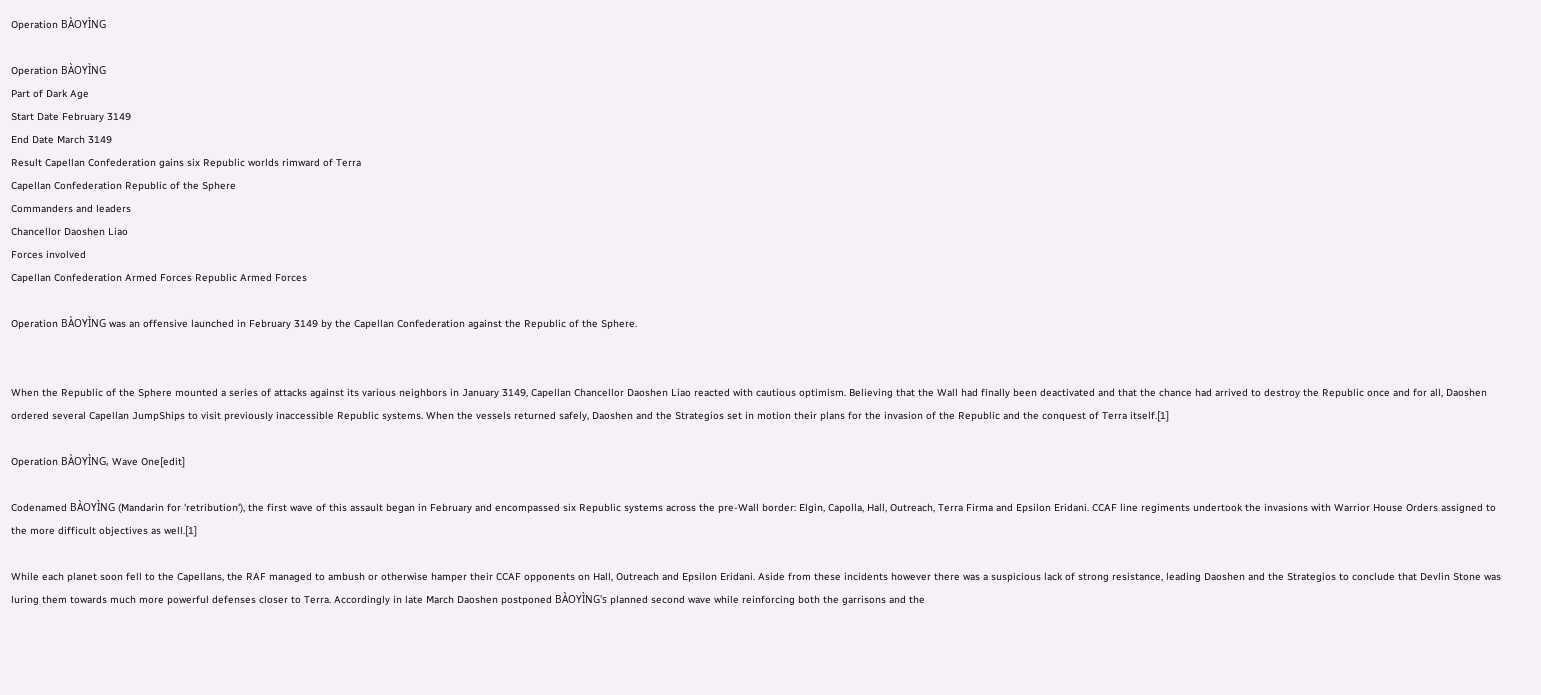Operation BÀOYÌNG

Operation BÀOYÌNG
Part of Dark Age
Start Date February 3149
End Date March 3149
Result Capellan Confederation gains six Republic worlds rimward of Terra
Capellan Confederation Republic of the Sphere
Commanders and leaders
Chancellor Daoshen Liao
Forces involved
Capellan Confederation Armed Forces Republic Armed Forces

Operation BÀOYÌNG was an offensive launched in February 3149 by the Capellan Confederation against the Republic of the Sphere.


When the Republic of the Sphere mounted a series of attacks against its various neighbors in January 3149, Capellan Chancellor Daoshen Liao reacted with cautious optimism. Believing that the Wall had finally been deactivated and that the chance had arrived to destroy the Republic once and for all, Daoshen ordered several Capellan JumpShips to visit previously inaccessible Republic systems. When the vessels returned safely, Daoshen and the Strategios set in motion their plans for the invasion of the Republic and the conquest of Terra itself.[1]

Operation BÀOYÌNG, Wave One[edit]

Codenamed BÀOYÌNG (Mandarin for 'retribution'), the first wave of this assault began in February and encompassed six Republic systems across the pre-Wall border: Elgin, Capolla, Hall, Outreach, Terra Firma and Epsilon Eridani. CCAF line regiments undertook the invasions with Warrior House Orders assigned to the more difficult objectives as well.[1]

While each planet soon fell to the Capellans, the RAF managed to ambush or otherwise hamper their CCAF opponents on Hall, Outreach and Epsilon Eridani. Aside from these incidents however there was a suspicious lack of strong resistance, leading Daoshen and the Strategios to conclude that Devlin Stone was luring them towards much more powerful defenses closer to Terra. Accordingly in late March Daoshen postponed BÀOYÌNG's planned second wave while reinforcing both the garrisons and the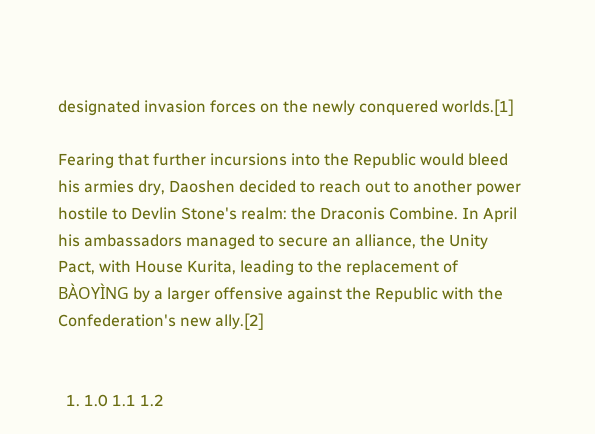designated invasion forces on the newly conquered worlds.[1]

Fearing that further incursions into the Republic would bleed his armies dry, Daoshen decided to reach out to another power hostile to Devlin Stone's realm: the Draconis Combine. In April his ambassadors managed to secure an alliance, the Unity Pact, with House Kurita, leading to the replacement of BÀOYÌNG by a larger offensive against the Republic with the Confederation's new ally.[2]


  1. 1.0 1.1 1.2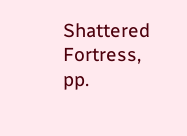Shattered Fortress, pp.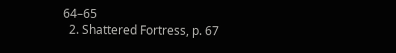64–65
  2. Shattered Fortress, p. 67